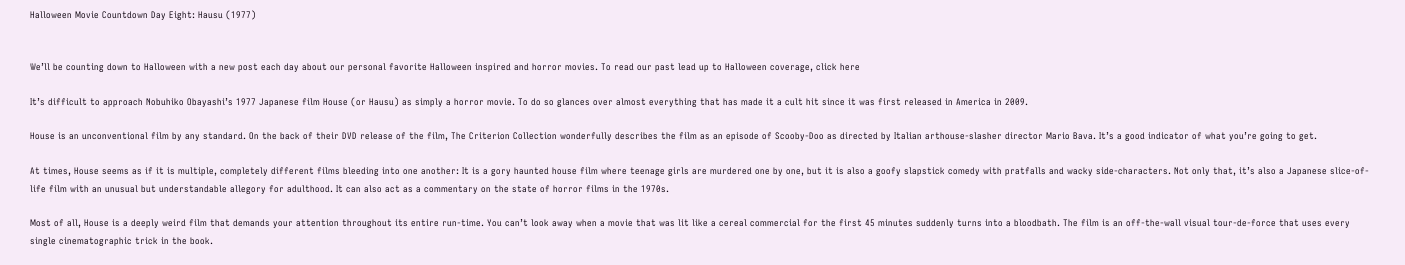Halloween Movie Countdown Day Eight: Hausu (1977)


We’ll be counting down to Halloween with a new post each day about our personal favorite Halloween inspired and horror movies. To read our past lead up to Halloween coverage, click here

It’s difficult to approach Nobuhiko Obayashi’s 1977 Japanese film House (or Hausu) as simply a horror movie. To do so glances over almost everything that has made it a cult hit since it was first released in America in 2009.

House is an unconventional film by any standard. On the back of their DVD release of the film, The Criterion Collection wonderfully describes the film as an episode of Scooby-Doo as directed by Italian arthouse-slasher director Mario Bava. It’s a good indicator of what you’re going to get.

At times, House seems as if it is multiple, completely different films bleeding into one another: It is a gory haunted house film where teenage girls are murdered one by one, but it is also a goofy slapstick comedy with pratfalls and wacky side-characters. Not only that, it’s also a Japanese slice-of-life film with an unusual but understandable allegory for adulthood. It can also act as a commentary on the state of horror films in the 1970s.

Most of all, House is a deeply weird film that demands your attention throughout its entire run-time. You can’t look away when a movie that was lit like a cereal commercial for the first 45 minutes suddenly turns into a bloodbath. The film is an off-the-wall visual tour-de-force that uses every single cinematographic trick in the book.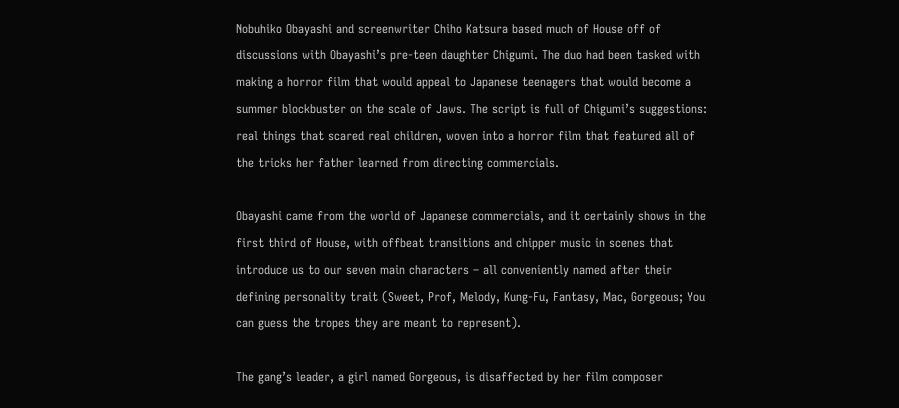Nobuhiko Obayashi and screenwriter Chiho Katsura based much of House off of discussions with Obayashi’s pre-teen daughter Chigumi. The duo had been tasked with making a horror film that would appeal to Japanese teenagers that would become a summer blockbuster on the scale of Jaws. The script is full of Chigumi’s suggestions: real things that scared real children, woven into a horror film that featured all of the tricks her father learned from directing commercials.

Obayashi came from the world of Japanese commercials, and it certainly shows in the first third of House, with offbeat transitions and chipper music in scenes that  introduce us to our seven main characters – all conveniently named after their defining personality trait (Sweet, Prof, Melody, Kung-Fu, Fantasy, Mac, Gorgeous; You can guess the tropes they are meant to represent).

The gang’s leader, a girl named Gorgeous, is disaffected by her film composer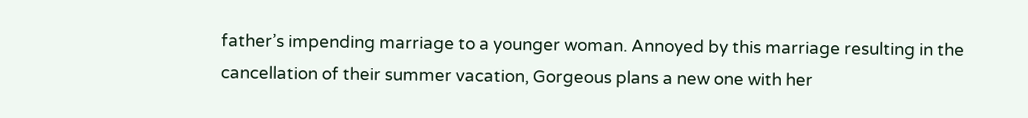father’s impending marriage to a younger woman. Annoyed by this marriage resulting in the cancellation of their summer vacation, Gorgeous plans a new one with her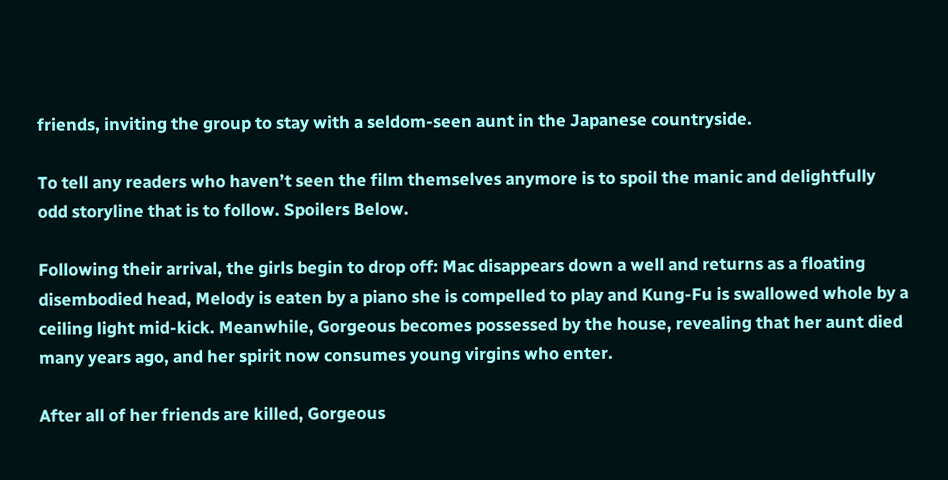friends, inviting the group to stay with a seldom-seen aunt in the Japanese countryside.

To tell any readers who haven’t seen the film themselves anymore is to spoil the manic and delightfully odd storyline that is to follow. Spoilers Below.

Following their arrival, the girls begin to drop off: Mac disappears down a well and returns as a floating disembodied head, Melody is eaten by a piano she is compelled to play and Kung-Fu is swallowed whole by a ceiling light mid-kick. Meanwhile, Gorgeous becomes possessed by the house, revealing that her aunt died many years ago, and her spirit now consumes young virgins who enter.

After all of her friends are killed, Gorgeous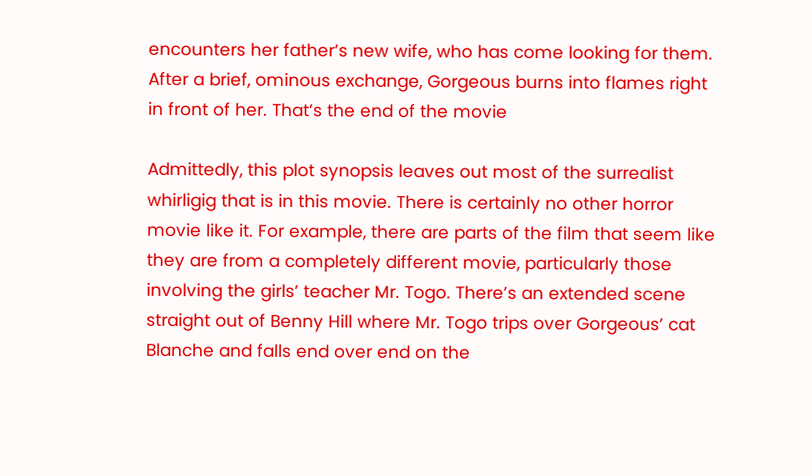encounters her father’s new wife, who has come looking for them. After a brief, ominous exchange, Gorgeous burns into flames right in front of her. That’s the end of the movie

Admittedly, this plot synopsis leaves out most of the surrealist whirligig that is in this movie. There is certainly no other horror movie like it. For example, there are parts of the film that seem like they are from a completely different movie, particularly those involving the girls’ teacher Mr. Togo. There’s an extended scene straight out of Benny Hill where Mr. Togo trips over Gorgeous’ cat Blanche and falls end over end on the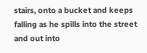stairs, onto a bucket and keeps falling as he spills into the street and out into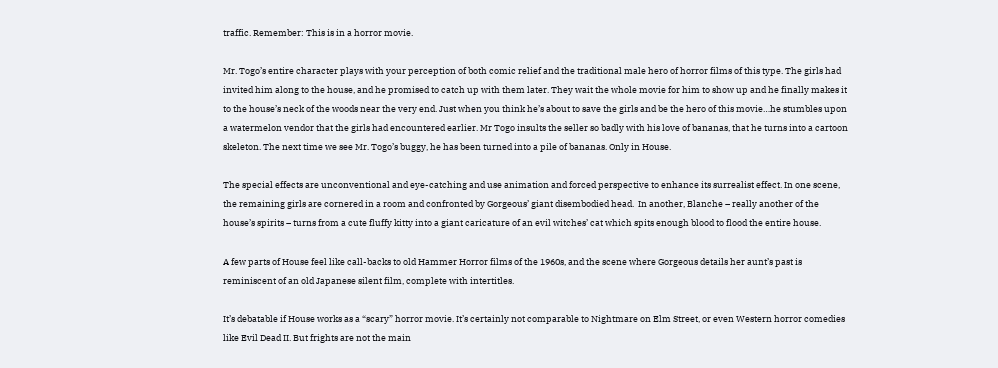traffic. Remember: This is in a horror movie.

Mr. Togo’s entire character plays with your perception of both comic relief and the traditional male hero of horror films of this type. The girls had invited him along to the house, and he promised to catch up with them later. They wait the whole movie for him to show up and he finally makes it to the house’s neck of the woods near the very end. Just when you think he’s about to save the girls and be the hero of this movie…he stumbles upon a watermelon vendor that the girls had encountered earlier. Mr Togo insults the seller so badly with his love of bananas, that he turns into a cartoon skeleton. The next time we see Mr. Togo’s buggy, he has been turned into a pile of bananas. Only in House.

The special effects are unconventional and eye-catching and use animation and forced perspective to enhance its surrealist effect. In one scene, the remaining girls are cornered in a room and confronted by Gorgeous’ giant disembodied head.  In another, Blanche – really another of the house’s spirits – turns from a cute fluffy kitty into a giant caricature of an evil witches’ cat which spits enough blood to flood the entire house.

A few parts of House feel like call-backs to old Hammer Horror films of the 1960s, and the scene where Gorgeous details her aunt’s past is reminiscent of an old Japanese silent film, complete with intertitles.

It’s debatable if House works as a “scary” horror movie. It’s certainly not comparable to Nightmare on Elm Street, or even Western horror comedies like Evil Dead II. But frights are not the main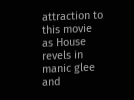attraction to this movie as House revels in manic glee and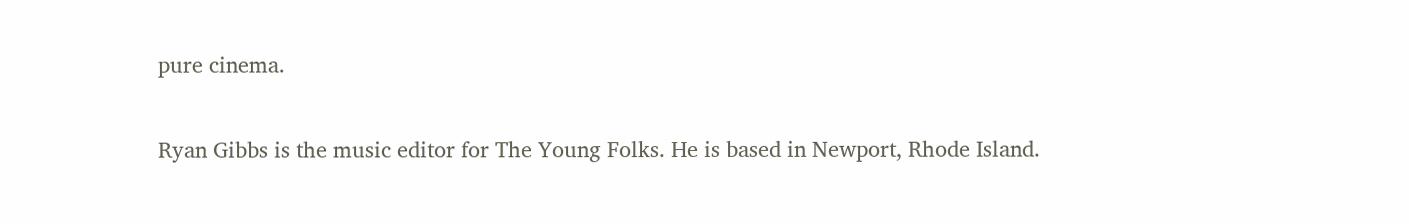pure cinema.


Ryan Gibbs is the music editor for The Young Folks. He is based in Newport, Rhode Island.